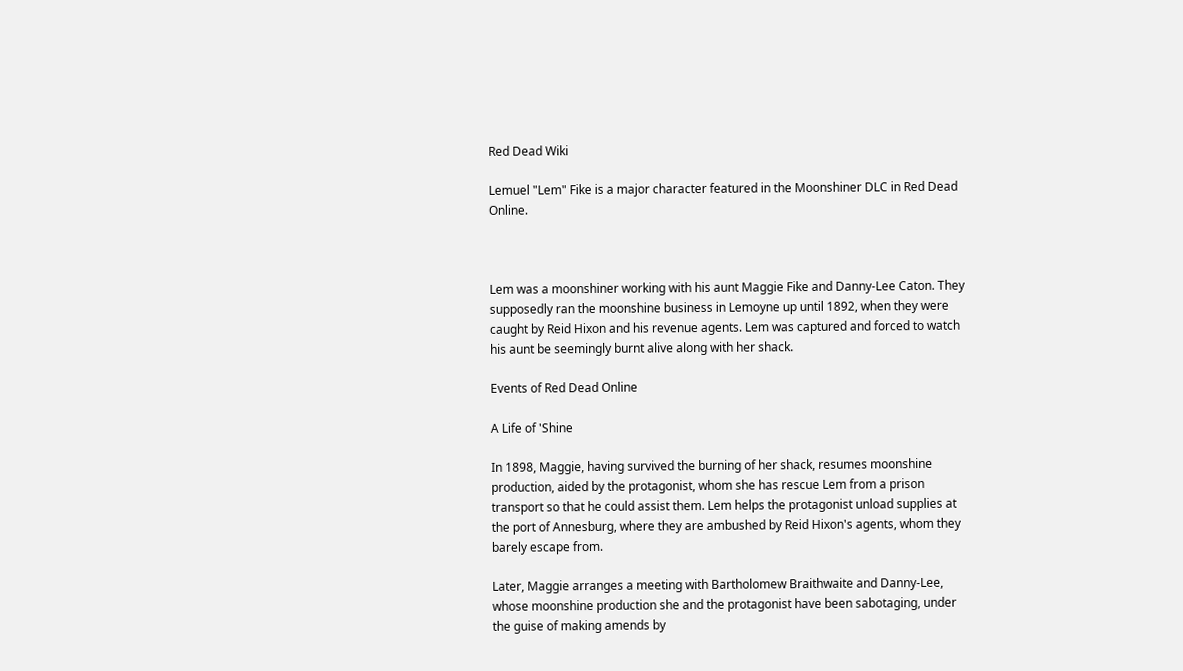Red Dead Wiki

Lemuel "Lem" Fike is a major character featured in the Moonshiner DLC in Red Dead Online.



Lem was a moonshiner working with his aunt Maggie Fike and Danny-Lee Caton. They supposedly ran the moonshine business in Lemoyne up until 1892, when they were caught by Reid Hixon and his revenue agents. Lem was captured and forced to watch his aunt be seemingly burnt alive along with her shack.

Events of Red Dead Online

A Life of 'Shine

In 1898, Maggie, having survived the burning of her shack, resumes moonshine production, aided by the protagonist, whom she has rescue Lem from a prison transport so that he could assist them. Lem helps the protagonist unload supplies at the port of Annesburg, where they are ambushed by Reid Hixon's agents, whom they barely escape from.

Later, Maggie arranges a meeting with Bartholomew Braithwaite and Danny-Lee, whose moonshine production she and the protagonist have been sabotaging, under the guise of making amends by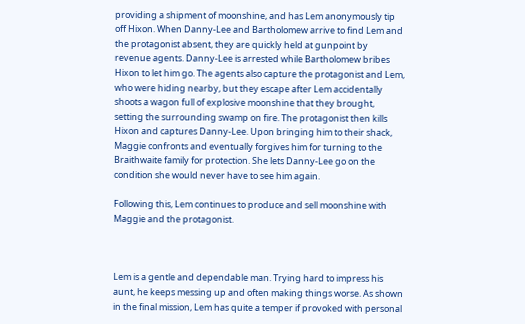providing a shipment of moonshine, and has Lem anonymously tip off Hixon. When Danny-Lee and Bartholomew arrive to find Lem and the protagonist absent, they are quickly held at gunpoint by revenue agents. Danny-Lee is arrested while Bartholomew bribes Hixon to let him go. The agents also capture the protagonist and Lem, who were hiding nearby, but they escape after Lem accidentally shoots a wagon full of explosive moonshine that they brought, setting the surrounding swamp on fire. The protagonist then kills Hixon and captures Danny-Lee. Upon bringing him to their shack, Maggie confronts and eventually forgives him for turning to the Braithwaite family for protection. She lets Danny-Lee go on the condition she would never have to see him again.

Following this, Lem continues to produce and sell moonshine with Maggie and the protagonist.



Lem is a gentle and dependable man. Trying hard to impress his aunt, he keeps messing up and often making things worse. As shown in the final mission, Lem has quite a temper if provoked with personal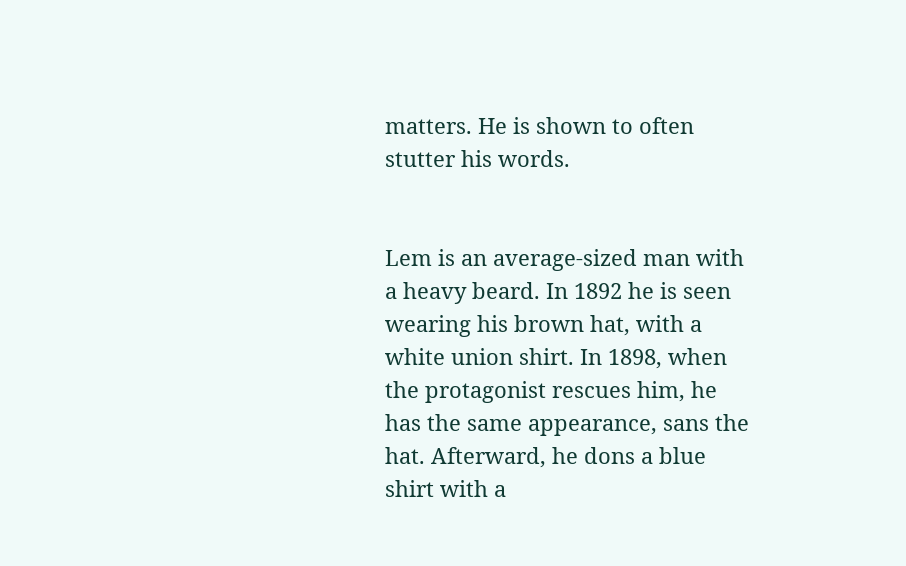matters. He is shown to often stutter his words.


Lem is an average-sized man with a heavy beard. In 1892 he is seen wearing his brown hat, with a white union shirt. In 1898, when the protagonist rescues him, he has the same appearance, sans the hat. Afterward, he dons a blue shirt with a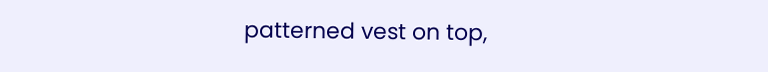patterned vest on top,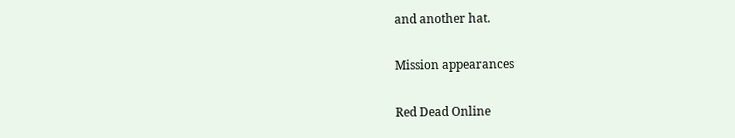and another hat.

Mission appearances

Red Dead Online